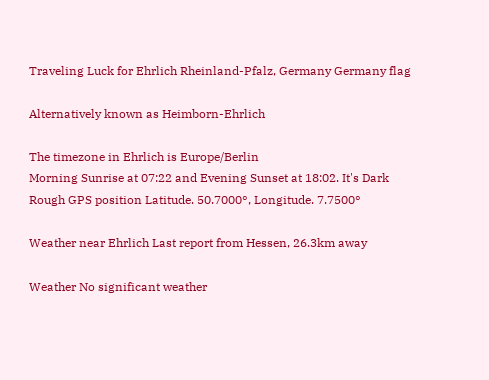Traveling Luck for Ehrlich Rheinland-Pfalz, Germany Germany flag

Alternatively known as Heimborn-Ehrlich

The timezone in Ehrlich is Europe/Berlin
Morning Sunrise at 07:22 and Evening Sunset at 18:02. It's Dark
Rough GPS position Latitude. 50.7000°, Longitude. 7.7500°

Weather near Ehrlich Last report from Hessen, 26.3km away

Weather No significant weather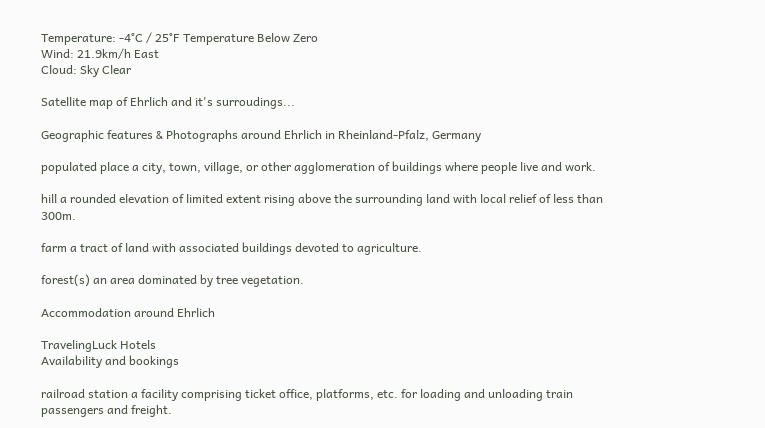Temperature: -4°C / 25°F Temperature Below Zero
Wind: 21.9km/h East
Cloud: Sky Clear

Satellite map of Ehrlich and it's surroudings...

Geographic features & Photographs around Ehrlich in Rheinland-Pfalz, Germany

populated place a city, town, village, or other agglomeration of buildings where people live and work.

hill a rounded elevation of limited extent rising above the surrounding land with local relief of less than 300m.

farm a tract of land with associated buildings devoted to agriculture.

forest(s) an area dominated by tree vegetation.

Accommodation around Ehrlich

TravelingLuck Hotels
Availability and bookings

railroad station a facility comprising ticket office, platforms, etc. for loading and unloading train passengers and freight.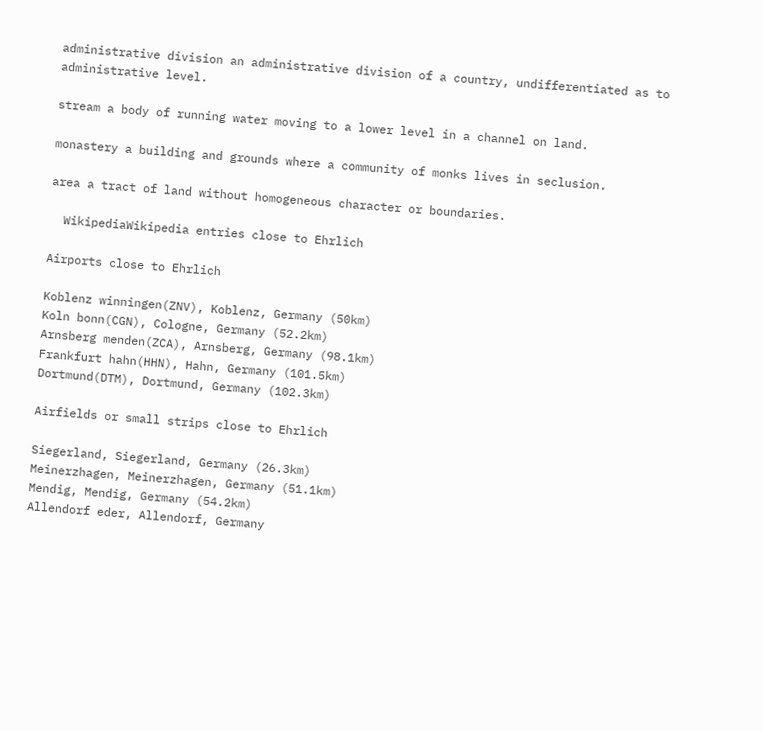administrative division an administrative division of a country, undifferentiated as to administrative level.

stream a body of running water moving to a lower level in a channel on land.

monastery a building and grounds where a community of monks lives in seclusion.

area a tract of land without homogeneous character or boundaries.

  WikipediaWikipedia entries close to Ehrlich

Airports close to Ehrlich

Koblenz winningen(ZNV), Koblenz, Germany (50km)
Koln bonn(CGN), Cologne, Germany (52.2km)
Arnsberg menden(ZCA), Arnsberg, Germany (98.1km)
Frankfurt hahn(HHN), Hahn, Germany (101.5km)
Dortmund(DTM), Dortmund, Germany (102.3km)

Airfields or small strips close to Ehrlich

Siegerland, Siegerland, Germany (26.3km)
Meinerzhagen, Meinerzhagen, Germany (51.1km)
Mendig, Mendig, Germany (54.2km)
Allendorf eder, Allendorf, Germany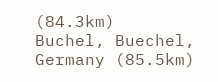(84.3km)
Buchel, Buechel, Germany (85.5km)